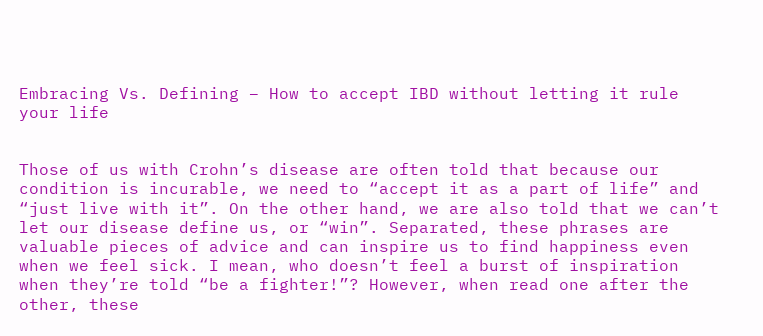Embracing Vs. Defining – How to accept IBD without letting it rule your life


Those of us with Crohn’s disease are often told that because our condition is incurable, we need to “accept it as a part of life” and “just live with it”. On the other hand, we are also told that we can’t let our disease define us, or “win”. Separated, these phrases are valuable pieces of advice and can inspire us to find happiness even when we feel sick. I mean, who doesn’t feel a burst of inspiration when they’re told “be a fighter!”? However, when read one after the other, these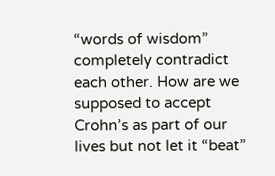“words of wisdom” completely contradict each other. How are we supposed to accept Crohn’s as part of our lives but not let it “beat”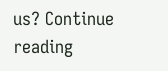us? Continue reading